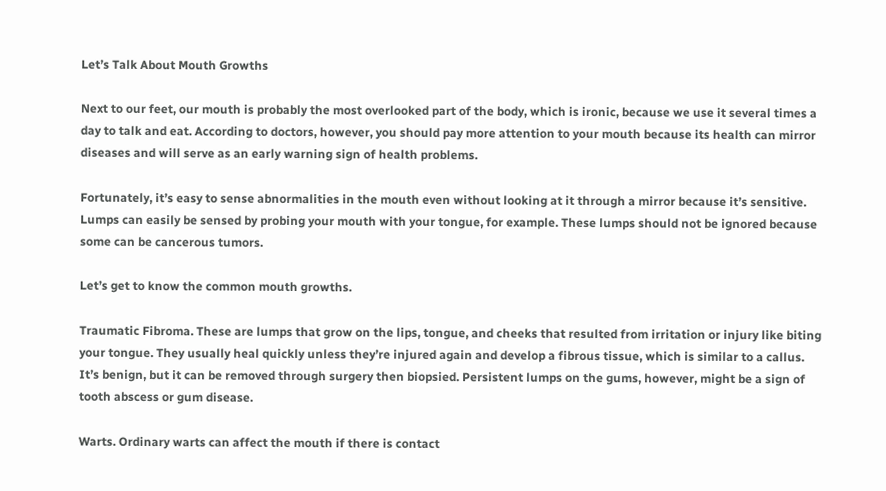Let’s Talk About Mouth Growths

Next to our feet, our mouth is probably the most overlooked part of the body, which is ironic, because we use it several times a day to talk and eat. According to doctors, however, you should pay more attention to your mouth because its health can mirror diseases and will serve as an early warning sign of health problems.

Fortunately, it’s easy to sense abnormalities in the mouth even without looking at it through a mirror because it’s sensitive. Lumps can easily be sensed by probing your mouth with your tongue, for example. These lumps should not be ignored because some can be cancerous tumors.

Let’s get to know the common mouth growths.

Traumatic Fibroma. These are lumps that grow on the lips, tongue, and cheeks that resulted from irritation or injury like biting your tongue. They usually heal quickly unless they’re injured again and develop a fibrous tissue, which is similar to a callus. It’s benign, but it can be removed through surgery then biopsied. Persistent lumps on the gums, however, might be a sign of tooth abscess or gum disease.

Warts. Ordinary warts can affect the mouth if there is contact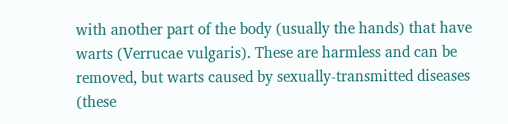with another part of the body (usually the hands) that have warts (Verrucae vulgaris). These are harmless and can be removed, but warts caused by sexually-transmitted diseases (these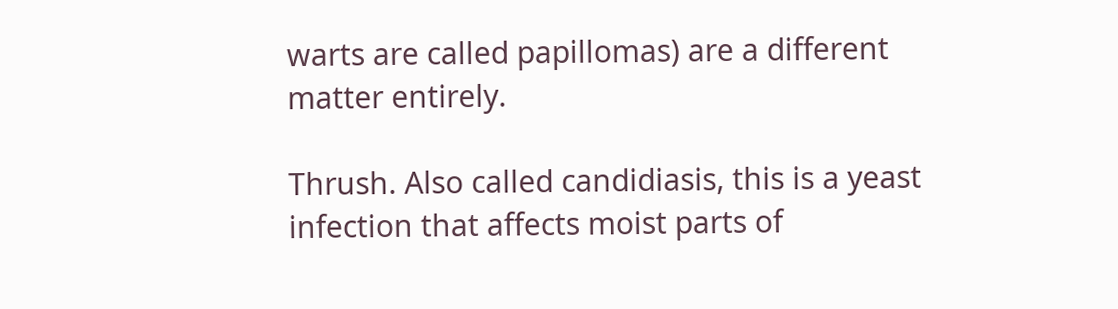warts are called papillomas) are a different matter entirely.

Thrush. Also called candidiasis, this is a yeast infection that affects moist parts of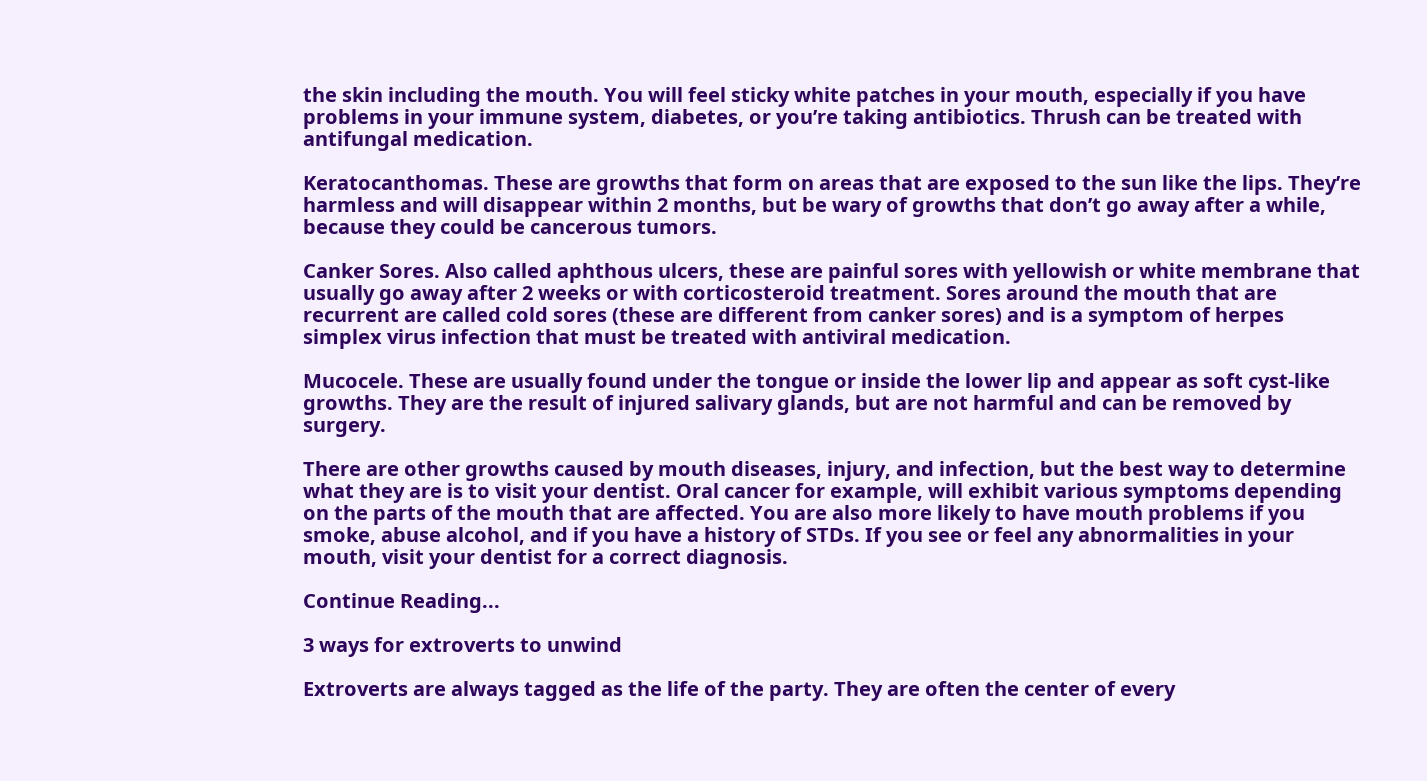the skin including the mouth. You will feel sticky white patches in your mouth, especially if you have problems in your immune system, diabetes, or you’re taking antibiotics. Thrush can be treated with antifungal medication.

Keratocanthomas. These are growths that form on areas that are exposed to the sun like the lips. They’re harmless and will disappear within 2 months, but be wary of growths that don’t go away after a while, because they could be cancerous tumors.

Canker Sores. Also called aphthous ulcers, these are painful sores with yellowish or white membrane that usually go away after 2 weeks or with corticosteroid treatment. Sores around the mouth that are recurrent are called cold sores (these are different from canker sores) and is a symptom of herpes simplex virus infection that must be treated with antiviral medication.

Mucocele. These are usually found under the tongue or inside the lower lip and appear as soft cyst-like growths. They are the result of injured salivary glands, but are not harmful and can be removed by surgery.

There are other growths caused by mouth diseases, injury, and infection, but the best way to determine what they are is to visit your dentist. Oral cancer for example, will exhibit various symptoms depending on the parts of the mouth that are affected. You are also more likely to have mouth problems if you smoke, abuse alcohol, and if you have a history of STDs. If you see or feel any abnormalities in your mouth, visit your dentist for a correct diagnosis.

Continue Reading...

3 ways for extroverts to unwind

Extroverts are always tagged as the life of the party. They are often the center of every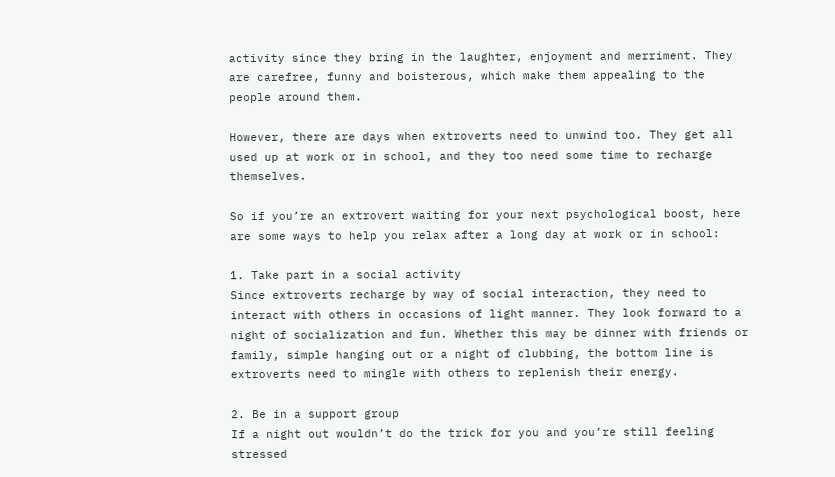activity since they bring in the laughter, enjoyment and merriment. They are carefree, funny and boisterous, which make them appealing to the people around them.

However, there are days when extroverts need to unwind too. They get all used up at work or in school, and they too need some time to recharge themselves.

So if you’re an extrovert waiting for your next psychological boost, here are some ways to help you relax after a long day at work or in school:

1. Take part in a social activity
Since extroverts recharge by way of social interaction, they need to interact with others in occasions of light manner. They look forward to a night of socialization and fun. Whether this may be dinner with friends or family, simple hanging out or a night of clubbing, the bottom line is extroverts need to mingle with others to replenish their energy.

2. Be in a support group
If a night out wouldn’t do the trick for you and you’re still feeling stressed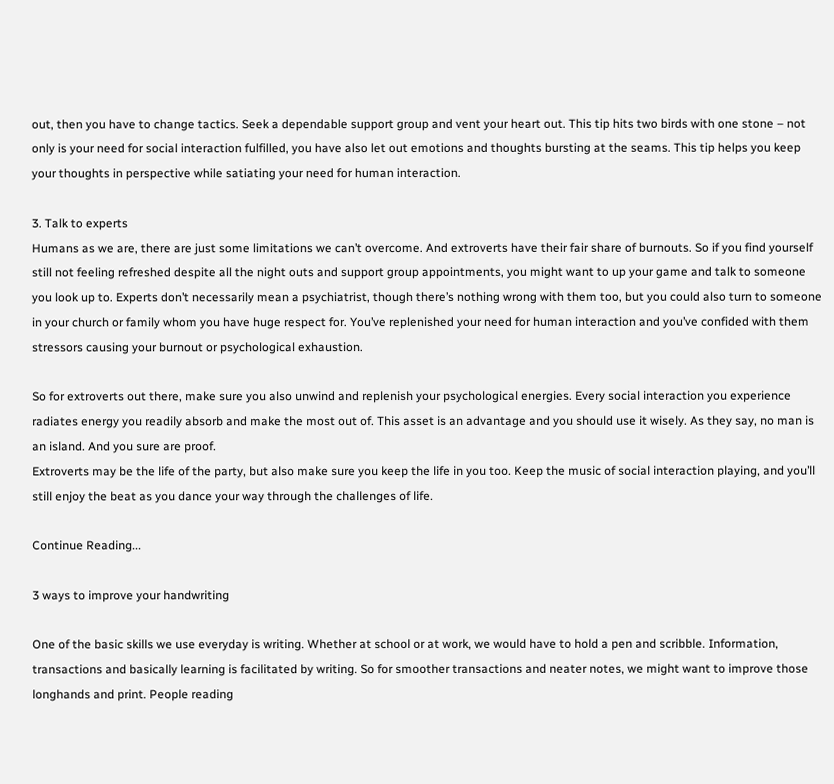out, then you have to change tactics. Seek a dependable support group and vent your heart out. This tip hits two birds with one stone – not only is your need for social interaction fulfilled, you have also let out emotions and thoughts bursting at the seams. This tip helps you keep your thoughts in perspective while satiating your need for human interaction.

3. Talk to experts
Humans as we are, there are just some limitations we can’t overcome. And extroverts have their fair share of burnouts. So if you find yourself still not feeling refreshed despite all the night outs and support group appointments, you might want to up your game and talk to someone you look up to. Experts don’t necessarily mean a psychiatrist, though there’s nothing wrong with them too, but you could also turn to someone in your church or family whom you have huge respect for. You’ve replenished your need for human interaction and you’ve confided with them stressors causing your burnout or psychological exhaustion.

So for extroverts out there, make sure you also unwind and replenish your psychological energies. Every social interaction you experience radiates energy you readily absorb and make the most out of. This asset is an advantage and you should use it wisely. As they say, no man is an island. And you sure are proof.
Extroverts may be the life of the party, but also make sure you keep the life in you too. Keep the music of social interaction playing, and you’ll still enjoy the beat as you dance your way through the challenges of life.

Continue Reading...

3 ways to improve your handwriting

One of the basic skills we use everyday is writing. Whether at school or at work, we would have to hold a pen and scribble. Information, transactions and basically learning is facilitated by writing. So for smoother transactions and neater notes, we might want to improve those longhands and print. People reading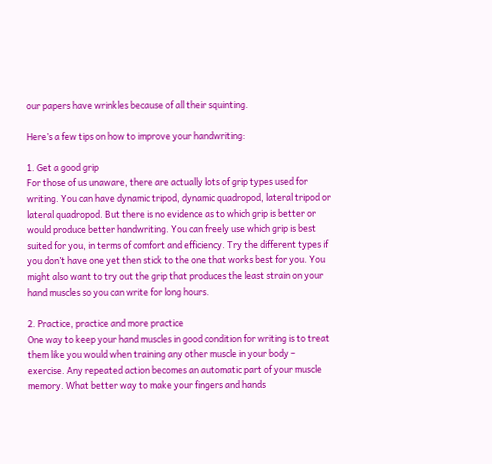our papers have wrinkles because of all their squinting.

Here’s a few tips on how to improve your handwriting:

1. Get a good grip
For those of us unaware, there are actually lots of grip types used for writing. You can have dynamic tripod, dynamic quadropod, lateral tripod or lateral quadropod. But there is no evidence as to which grip is better or would produce better handwriting. You can freely use which grip is best suited for you, in terms of comfort and efficiency. Try the different types if you don’t have one yet then stick to the one that works best for you. You might also want to try out the grip that produces the least strain on your hand muscles so you can write for long hours.

2. Practice, practice and more practice
One way to keep your hand muscles in good condition for writing is to treat them like you would when training any other muscle in your body – exercise. Any repeated action becomes an automatic part of your muscle memory. What better way to make your fingers and hands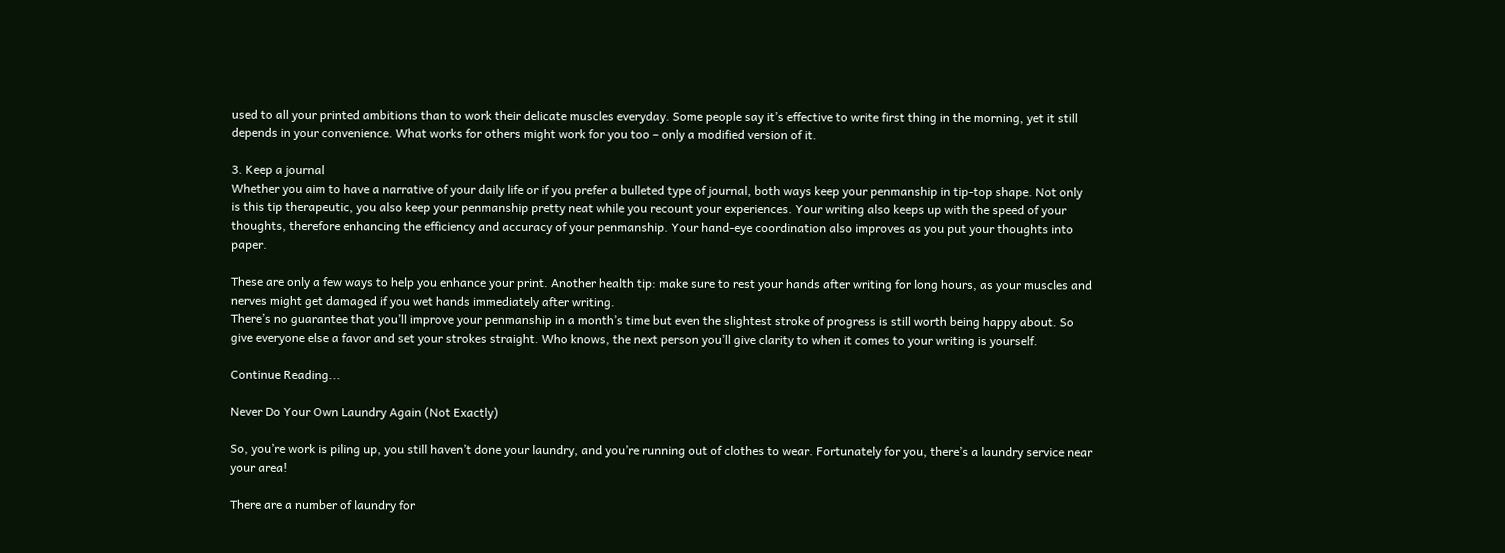used to all your printed ambitions than to work their delicate muscles everyday. Some people say it’s effective to write first thing in the morning, yet it still depends in your convenience. What works for others might work for you too – only a modified version of it.

3. Keep a journal
Whether you aim to have a narrative of your daily life or if you prefer a bulleted type of journal, both ways keep your penmanship in tip-top shape. Not only is this tip therapeutic, you also keep your penmanship pretty neat while you recount your experiences. Your writing also keeps up with the speed of your thoughts, therefore enhancing the efficiency and accuracy of your penmanship. Your hand-eye coordination also improves as you put your thoughts into paper.

These are only a few ways to help you enhance your print. Another health tip: make sure to rest your hands after writing for long hours, as your muscles and nerves might get damaged if you wet hands immediately after writing.
There’s no guarantee that you’ll improve your penmanship in a month’s time but even the slightest stroke of progress is still worth being happy about. So give everyone else a favor and set your strokes straight. Who knows, the next person you’ll give clarity to when it comes to your writing is yourself.

Continue Reading...

Never Do Your Own Laundry Again (Not Exactly)

So, you’re work is piling up, you still haven’t done your laundry, and you’re running out of clothes to wear. Fortunately for you, there’s a laundry service near your area!

There are a number of laundry for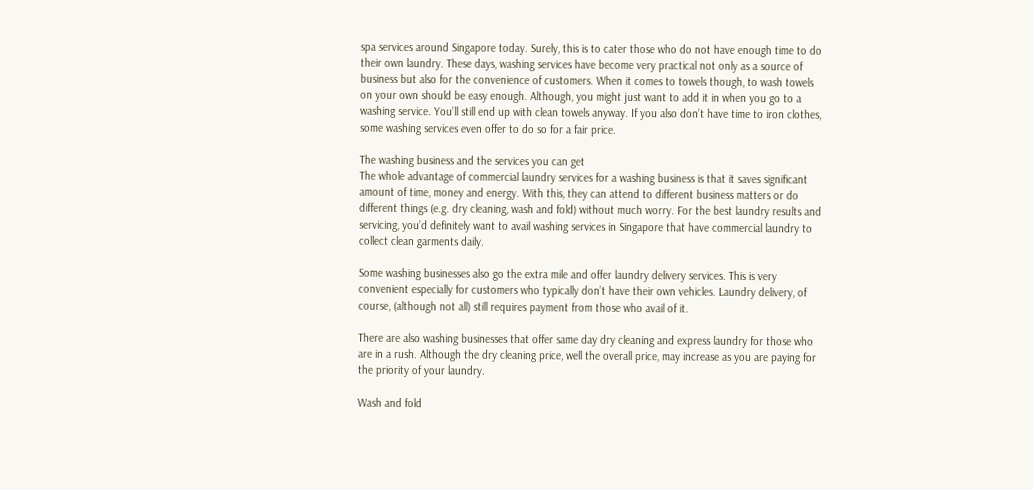spa services around Singapore today. Surely, this is to cater those who do not have enough time to do their own laundry. These days, washing services have become very practical not only as a source of business but also for the convenience of customers. When it comes to towels though, to wash towels on your own should be easy enough. Although, you might just want to add it in when you go to a washing service. You’ll still end up with clean towels anyway. If you also don’t have time to iron clothes, some washing services even offer to do so for a fair price.

The washing business and the services you can get
The whole advantage of commercial laundry services for a washing business is that it saves significant amount of time, money and energy. With this, they can attend to different business matters or do different things (e.g. dry cleaning, wash and fold) without much worry. For the best laundry results and servicing, you’d definitely want to avail washing services in Singapore that have commercial laundry to collect clean garments daily.

Some washing businesses also go the extra mile and offer laundry delivery services. This is very convenient especially for customers who typically don’t have their own vehicles. Laundry delivery, of course, (although not all) still requires payment from those who avail of it.

There are also washing businesses that offer same day dry cleaning and express laundry for those who are in a rush. Although the dry cleaning price, well the overall price, may increase as you are paying for the priority of your laundry.

Wash and fold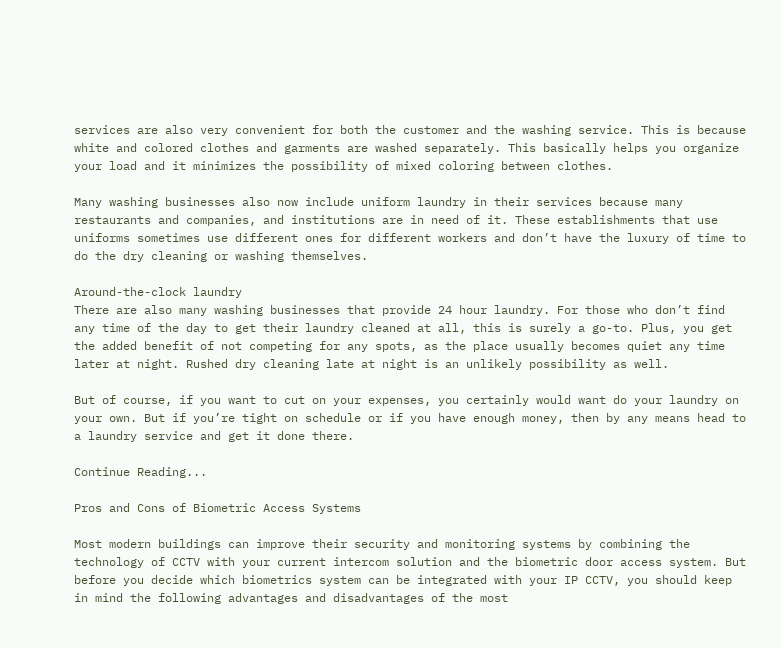services are also very convenient for both the customer and the washing service. This is because white and colored clothes and garments are washed separately. This basically helps you organize your load and it minimizes the possibility of mixed coloring between clothes.

Many washing businesses also now include uniform laundry in their services because many restaurants and companies, and institutions are in need of it. These establishments that use uniforms sometimes use different ones for different workers and don’t have the luxury of time to do the dry cleaning or washing themselves.

Around-the-clock laundry
There are also many washing businesses that provide 24 hour laundry. For those who don’t find any time of the day to get their laundry cleaned at all, this is surely a go-to. Plus, you get the added benefit of not competing for any spots, as the place usually becomes quiet any time later at night. Rushed dry cleaning late at night is an unlikely possibility as well.

But of course, if you want to cut on your expenses, you certainly would want do your laundry on your own. But if you’re tight on schedule or if you have enough money, then by any means head to a laundry service and get it done there.

Continue Reading...

Pros and Cons of Biometric Access Systems

Most modern buildings can improve their security and monitoring systems by combining the technology of CCTV with your current intercom solution and the biometric door access system. But before you decide which biometrics system can be integrated with your IP CCTV, you should keep in mind the following advantages and disadvantages of the most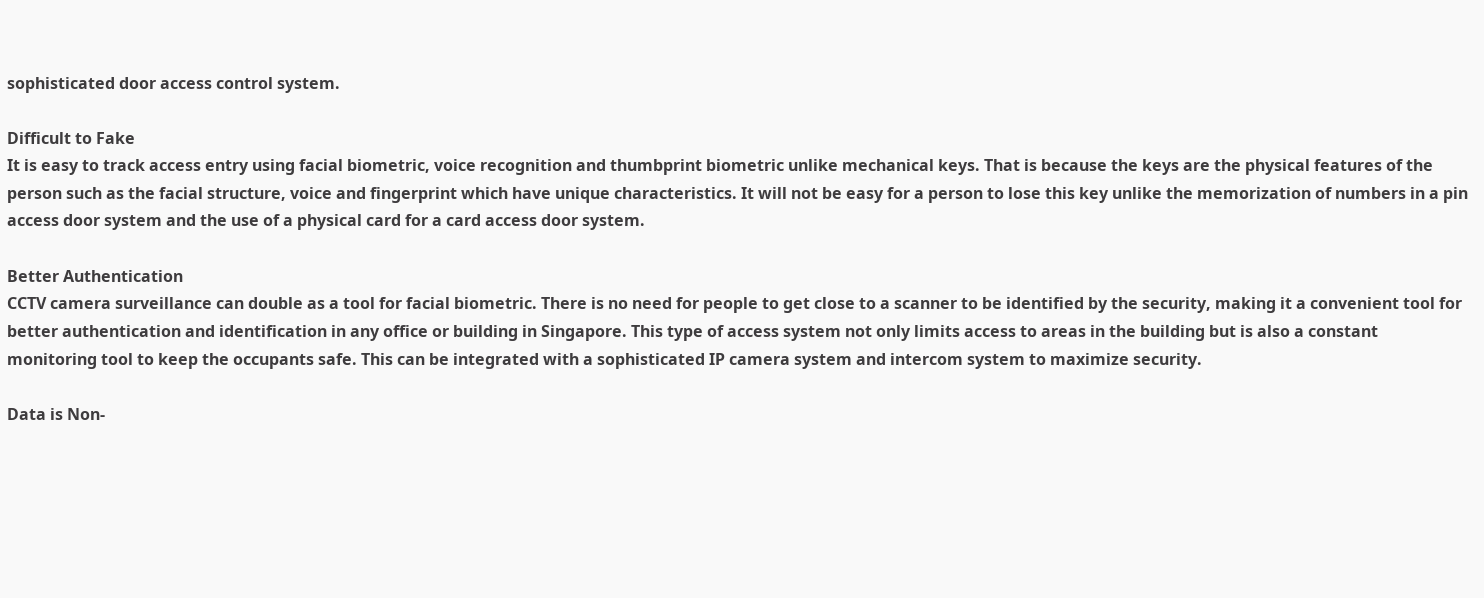sophisticated door access control system.

Difficult to Fake
It is easy to track access entry using facial biometric, voice recognition and thumbprint biometric unlike mechanical keys. That is because the keys are the physical features of the person such as the facial structure, voice and fingerprint which have unique characteristics. It will not be easy for a person to lose this key unlike the memorization of numbers in a pin access door system and the use of a physical card for a card access door system.

Better Authentication
CCTV camera surveillance can double as a tool for facial biometric. There is no need for people to get close to a scanner to be identified by the security, making it a convenient tool for better authentication and identification in any office or building in Singapore. This type of access system not only limits access to areas in the building but is also a constant monitoring tool to keep the occupants safe. This can be integrated with a sophisticated IP camera system and intercom system to maximize security.

Data is Non-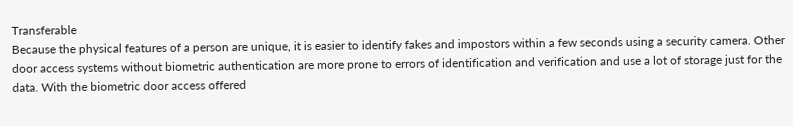Transferable
Because the physical features of a person are unique, it is easier to identify fakes and impostors within a few seconds using a security camera. Other door access systems without biometric authentication are more prone to errors of identification and verification and use a lot of storage just for the data. With the biometric door access offered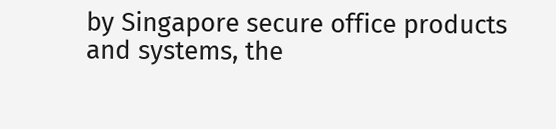by Singapore secure office products and systems, the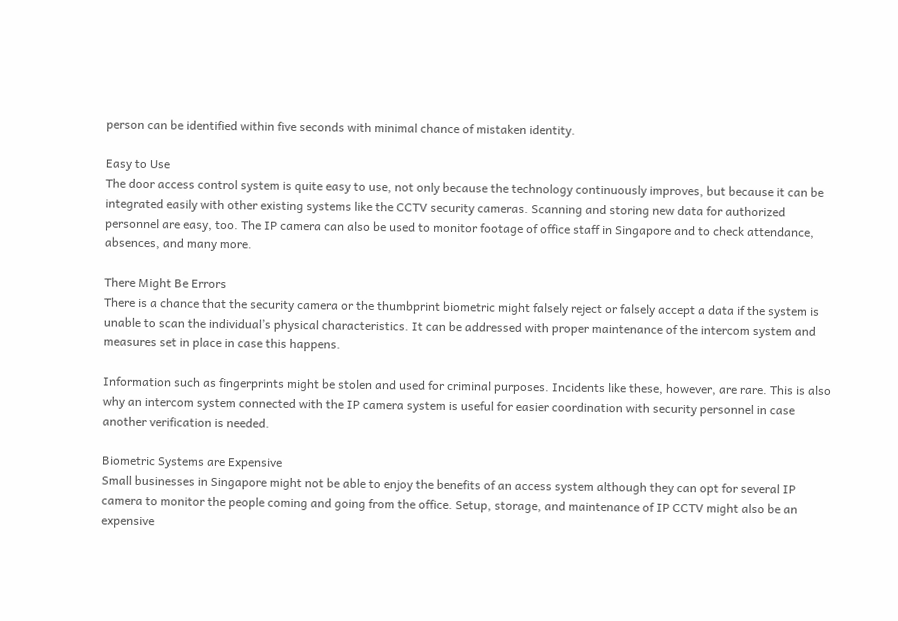person can be identified within five seconds with minimal chance of mistaken identity.

Easy to Use
The door access control system is quite easy to use, not only because the technology continuously improves, but because it can be integrated easily with other existing systems like the CCTV security cameras. Scanning and storing new data for authorized personnel are easy, too. The IP camera can also be used to monitor footage of office staff in Singapore and to check attendance, absences, and many more.

There Might Be Errors
There is a chance that the security camera or the thumbprint biometric might falsely reject or falsely accept a data if the system is unable to scan the individual’s physical characteristics. It can be addressed with proper maintenance of the intercom system and measures set in place in case this happens.

Information such as fingerprints might be stolen and used for criminal purposes. Incidents like these, however, are rare. This is also why an intercom system connected with the IP camera system is useful for easier coordination with security personnel in case another verification is needed.

Biometric Systems are Expensive
Small businesses in Singapore might not be able to enjoy the benefits of an access system although they can opt for several IP camera to monitor the people coming and going from the office. Setup, storage, and maintenance of IP CCTV might also be an expensive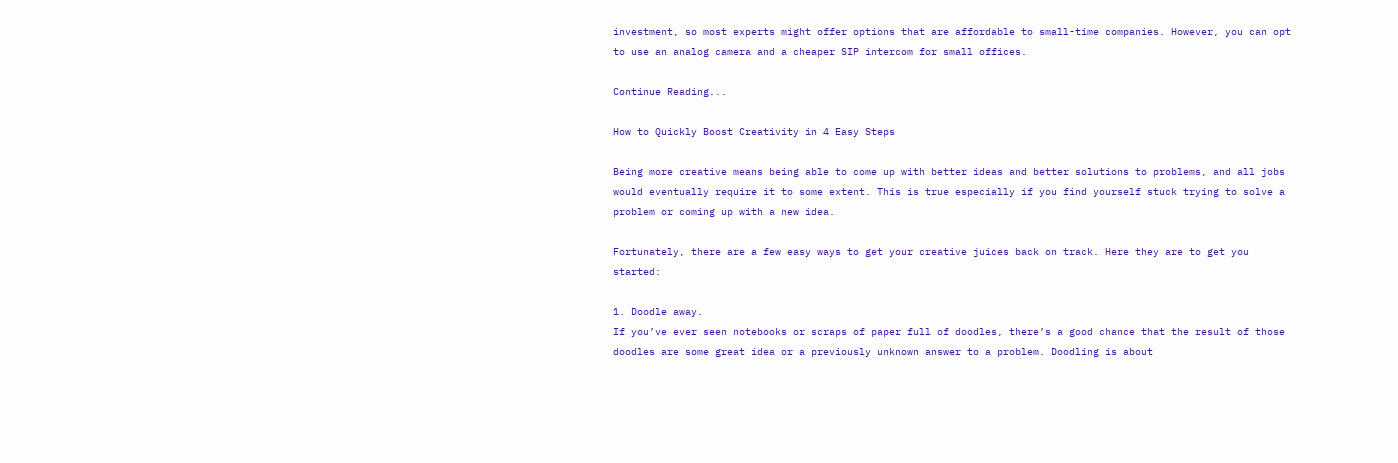investment, so most experts might offer options that are affordable to small-time companies. However, you can opt to use an analog camera and a cheaper SIP intercom for small offices.

Continue Reading...

How to Quickly Boost Creativity in 4 Easy Steps

Being more creative means being able to come up with better ideas and better solutions to problems, and all jobs would eventually require it to some extent. This is true especially if you find yourself stuck trying to solve a problem or coming up with a new idea.

Fortunately, there are a few easy ways to get your creative juices back on track. Here they are to get you started:

1. Doodle away.
If you’ve ever seen notebooks or scraps of paper full of doodles, there’s a good chance that the result of those doodles are some great idea or a previously unknown answer to a problem. Doodling is about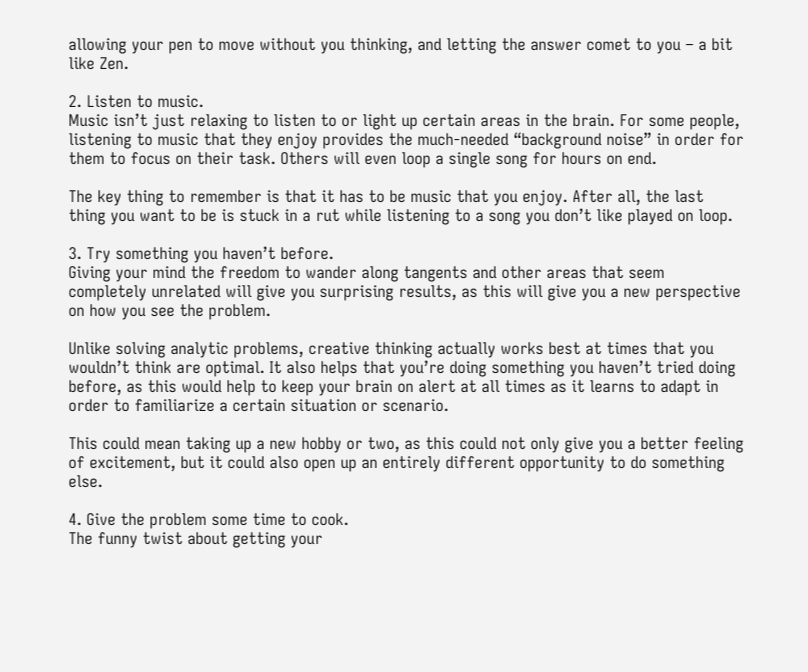allowing your pen to move without you thinking, and letting the answer comet to you – a bit like Zen.

2. Listen to music.
Music isn’t just relaxing to listen to or light up certain areas in the brain. For some people, listening to music that they enjoy provides the much-needed “background noise” in order for them to focus on their task. Others will even loop a single song for hours on end.

The key thing to remember is that it has to be music that you enjoy. After all, the last thing you want to be is stuck in a rut while listening to a song you don’t like played on loop.

3. Try something you haven’t before.
Giving your mind the freedom to wander along tangents and other areas that seem completely unrelated will give you surprising results, as this will give you a new perspective on how you see the problem.

Unlike solving analytic problems, creative thinking actually works best at times that you wouldn’t think are optimal. It also helps that you’re doing something you haven’t tried doing before, as this would help to keep your brain on alert at all times as it learns to adapt in order to familiarize a certain situation or scenario.

This could mean taking up a new hobby or two, as this could not only give you a better feeling of excitement, but it could also open up an entirely different opportunity to do something else.

4. Give the problem some time to cook.
The funny twist about getting your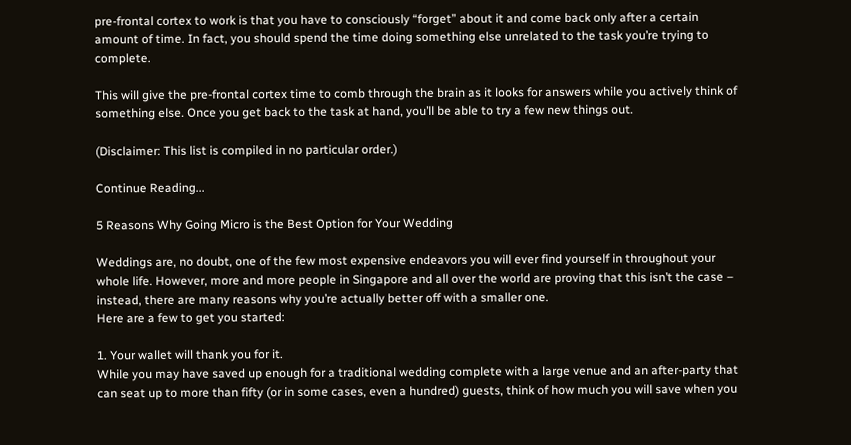pre-frontal cortex to work is that you have to consciously “forget” about it and come back only after a certain amount of time. In fact, you should spend the time doing something else unrelated to the task you’re trying to complete.

This will give the pre-frontal cortex time to comb through the brain as it looks for answers while you actively think of something else. Once you get back to the task at hand, you’ll be able to try a few new things out.

(Disclaimer: This list is compiled in no particular order.)

Continue Reading...

5 Reasons Why Going Micro is the Best Option for Your Wedding

Weddings are, no doubt, one of the few most expensive endeavors you will ever find yourself in throughout your whole life. However, more and more people in Singapore and all over the world are proving that this isn’t the case – instead, there are many reasons why you’re actually better off with a smaller one.
Here are a few to get you started:

1. Your wallet will thank you for it.
While you may have saved up enough for a traditional wedding complete with a large venue and an after-party that can seat up to more than fifty (or in some cases, even a hundred) guests, think of how much you will save when you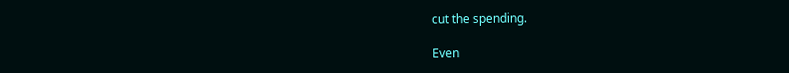cut the spending.

Even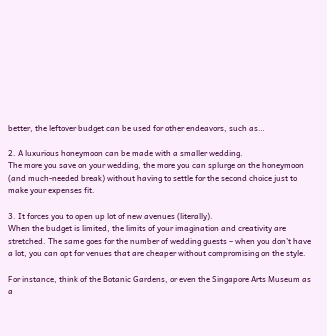better, the leftover budget can be used for other endeavors, such as…

2. A luxurious honeymoon can be made with a smaller wedding.
The more you save on your wedding, the more you can splurge on the honeymoon (and much-needed break) without having to settle for the second choice just to make your expenses fit.

3. It forces you to open up lot of new avenues (literally).
When the budget is limited, the limits of your imagination and creativity are stretched. The same goes for the number of wedding guests – when you don’t have a lot, you can opt for venues that are cheaper without compromising on the style.

For instance, think of the Botanic Gardens, or even the Singapore Arts Museum as a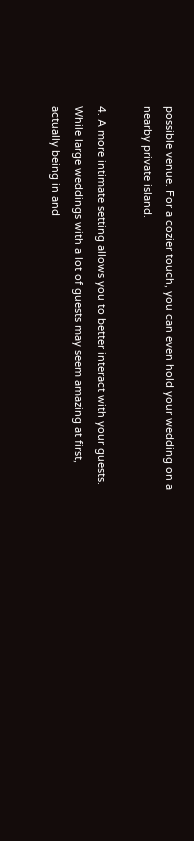possible venue. For a cozier touch, you can even hold your wedding on a nearby private island.

4. A more intimate setting allows you to better interact with your guests.
While large weddings with a lot of guests may seem amazing at first, actually being in and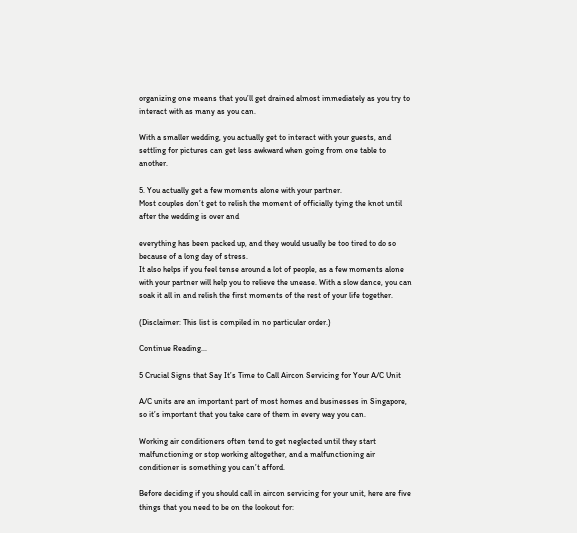organizing one means that you’ll get drained almost immediately as you try to interact with as many as you can.

With a smaller wedding, you actually get to interact with your guests, and settling for pictures can get less awkward when going from one table to another.

5. You actually get a few moments alone with your partner.
Most couples don’t get to relish the moment of officially tying the knot until after the wedding is over and

everything has been packed up, and they would usually be too tired to do so because of a long day of stress.
It also helps if you feel tense around a lot of people, as a few moments alone with your partner will help you to relieve the unease. With a slow dance, you can soak it all in and relish the first moments of the rest of your life together.

(Disclaimer: This list is compiled in no particular order.)

Continue Reading...

5 Crucial Signs that Say It’s Time to Call Aircon Servicing for Your A/C Unit

A/C units are an important part of most homes and businesses in Singapore, so it’s important that you take care of them in every way you can.

Working air conditioners often tend to get neglected until they start malfunctioning or stop working altogether, and a malfunctioning air conditioner is something you can’t afford.

Before deciding if you should call in aircon servicing for your unit, here are five things that you need to be on the lookout for: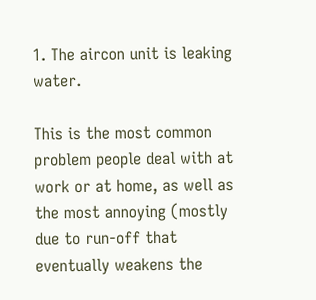1. The aircon unit is leaking water.

This is the most common problem people deal with at work or at home, as well as the most annoying (mostly due to run-off that eventually weakens the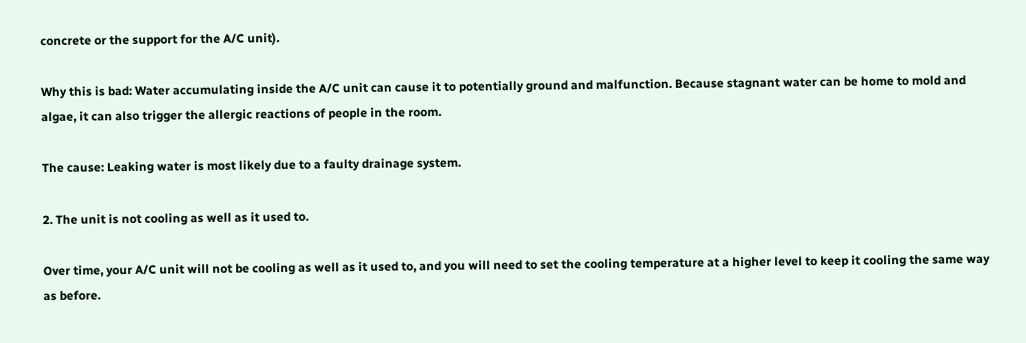concrete or the support for the A/C unit).

Why this is bad: Water accumulating inside the A/C unit can cause it to potentially ground and malfunction. Because stagnant water can be home to mold and algae, it can also trigger the allergic reactions of people in the room.

The cause: Leaking water is most likely due to a faulty drainage system.

2. The unit is not cooling as well as it used to.

Over time, your A/C unit will not be cooling as well as it used to, and you will need to set the cooling temperature at a higher level to keep it cooling the same way as before.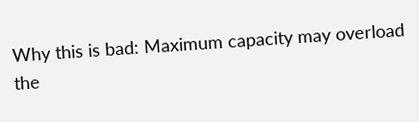Why this is bad: Maximum capacity may overload the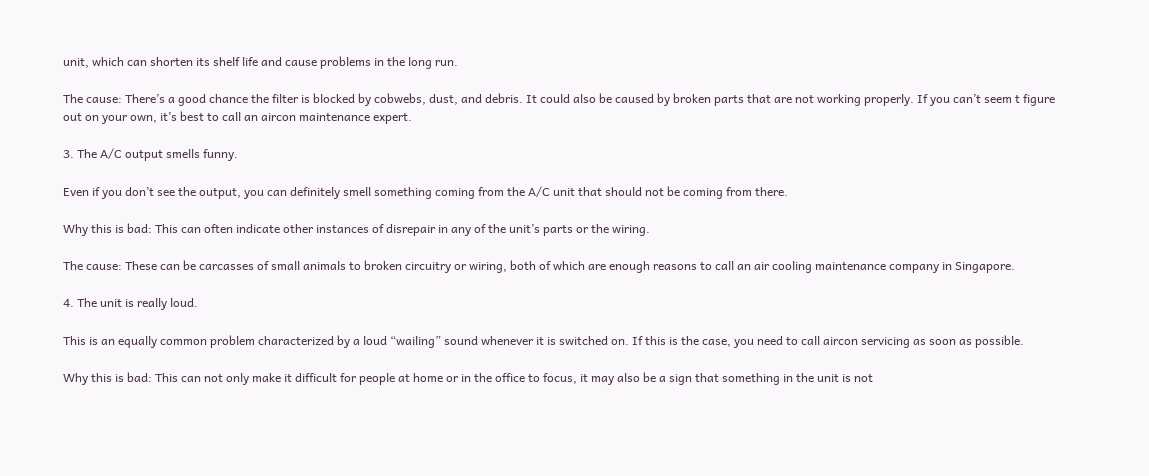unit, which can shorten its shelf life and cause problems in the long run.

The cause: There’s a good chance the filter is blocked by cobwebs, dust, and debris. It could also be caused by broken parts that are not working properly. If you can’t seem t figure out on your own, it’s best to call an aircon maintenance expert.

3. The A/C output smells funny.

Even if you don’t see the output, you can definitely smell something coming from the A/C unit that should not be coming from there.

Why this is bad: This can often indicate other instances of disrepair in any of the unit’s parts or the wiring.

The cause: These can be carcasses of small animals to broken circuitry or wiring, both of which are enough reasons to call an air cooling maintenance company in Singapore.

4. The unit is really loud.

This is an equally common problem characterized by a loud “wailing” sound whenever it is switched on. If this is the case, you need to call aircon servicing as soon as possible.

Why this is bad: This can not only make it difficult for people at home or in the office to focus, it may also be a sign that something in the unit is not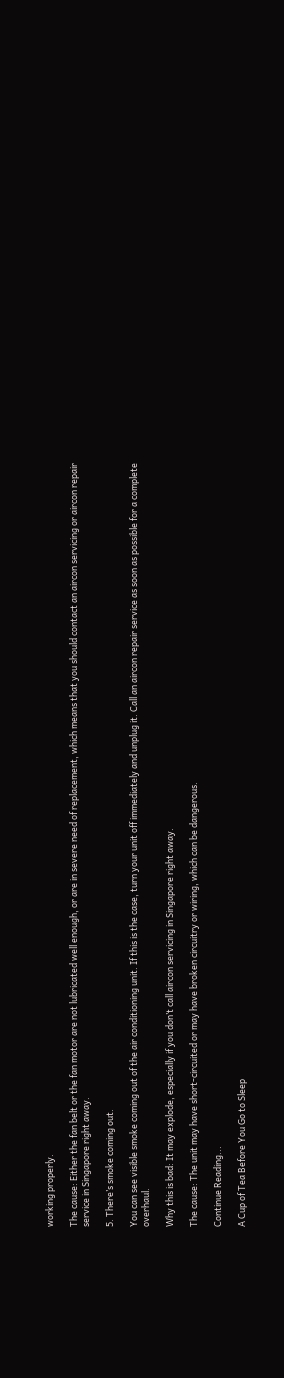working properly.

The cause: Either the fan belt or the fan motor are not lubricated well enough, or are in severe need of replacement, which means that you should contact an aircon servicing or aircon repair service in Singapore right away.

5. There’s smoke coming out.

You can see visible smoke coming out of the air conditioning unit. If this is the case, turn your unit off immediately and unplug it. Call an aircon repair service as soon as possible for a complete overhaul.

Why this is bad: It may explode, especially if you don’t call aircon servicing in Singapore right away.

The cause: The unit may have short-circuited or may have broken circuitry or wiring, which can be dangerous.

Continue Reading...

A Cup of Tea Before You Go to Sleep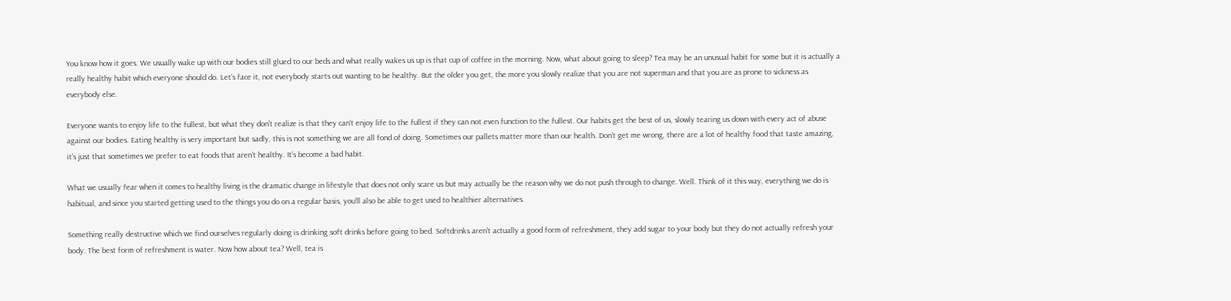You know how it goes. We usually wake up with our bodies still glued to our beds and what really wakes us up is that cup of coffee in the morning. Now, what about going to sleep? Tea may be an unusual habit for some but it is actually a really healthy habit which everyone should do. Let’s face it, not everybody starts out wanting to be healthy. But the older you get, the more you slowly realize that you are not superman and that you are as prone to sickness as everybody else.

Everyone wants to enjoy life to the fullest, but what they don’t realize is that they can’t enjoy life to the fullest if they can not even function to the fullest. Our habits get the best of us, slowly tearing us down with every act of abuse against our bodies. Eating healthy is very important but sadly, this is not something we are all fond of doing. Sometimes our pallets matter more than our health. Don’t get me wrong, there are a lot of healthy food that taste amazing, it’s just that sometimes we prefer to eat foods that aren’t healthy. It’s become a bad habit.

What we usually fear when it comes to healthy living is the dramatic change in lifestyle that does not only scare us but may actually be the reason why we do not push through to change. Well. Think of it this way, everything we do is habitual, and since you started getting used to the things you do on a regular basis, you’ll also be able to get used to healthier alternatives.

Something really destructive which we find ourselves regularly doing is drinking soft drinks before going to bed. Softdrinks aren’t actually a good form of refreshment, they add sugar to your body but they do not actually refresh your body. The best form of refreshment is water. Now how about tea? Well, tea is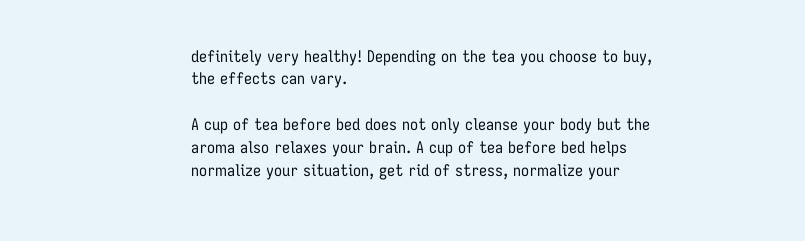definitely very healthy! Depending on the tea you choose to buy, the effects can vary.

A cup of tea before bed does not only cleanse your body but the aroma also relaxes your brain. A cup of tea before bed helps normalize your situation, get rid of stress, normalize your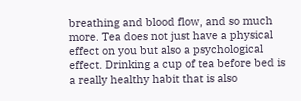breathing and blood flow, and so much more. Tea does not just have a physical effect on you but also a psychological effect. Drinking a cup of tea before bed is a really healthy habit that is also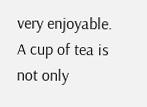very enjoyable. A cup of tea is not only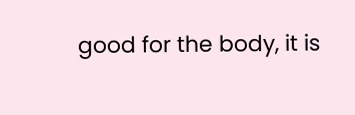good for the body, it is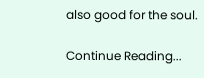also good for the soul.

Continue Reading...